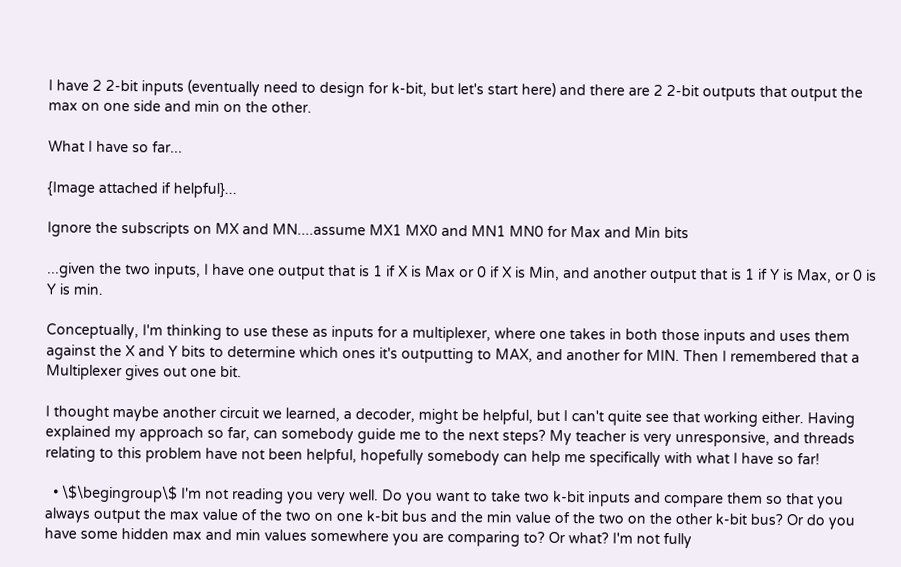I have 2 2-bit inputs (eventually need to design for k-bit, but let's start here) and there are 2 2-bit outputs that output the max on one side and min on the other.

What I have so far...

{Image attached if helpful}...

Ignore the subscripts on MX and MN....assume MX1 MX0 and MN1 MN0 for Max and Min bits

...given the two inputs, I have one output that is 1 if X is Max or 0 if X is Min, and another output that is 1 if Y is Max, or 0 is Y is min.

Conceptually, I'm thinking to use these as inputs for a multiplexer, where one takes in both those inputs and uses them against the X and Y bits to determine which ones it's outputting to MAX, and another for MIN. Then I remembered that a Multiplexer gives out one bit.

I thought maybe another circuit we learned, a decoder, might be helpful, but I can't quite see that working either. Having explained my approach so far, can somebody guide me to the next steps? My teacher is very unresponsive, and threads relating to this problem have not been helpful, hopefully somebody can help me specifically with what I have so far!

  • \$\begingroup\$ I'm not reading you very well. Do you want to take two k-bit inputs and compare them so that you always output the max value of the two on one k-bit bus and the min value of the two on the other k-bit bus? Or do you have some hidden max and min values somewhere you are comparing to? Or what? I'm not fully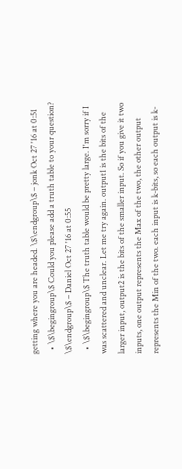getting where you are headed. \$\endgroup\$ – jonk Oct 27 '16 at 0:51
  • \$\begingroup\$ Could you please add a truth table to your question? \$\endgroup\$ – Daniel Oct 27 '16 at 0:55
  • \$\begingroup\$ The truth table would be pretty large. I'm sorry if I was scattered and unclear. Let me try again. output1 is the bits of the larger input, output2 is the bits of the smaller input. So if you give it two inputs, one output represents the Max of the two, the other output represents the Min of the two. each input is k-bits, so each output is k-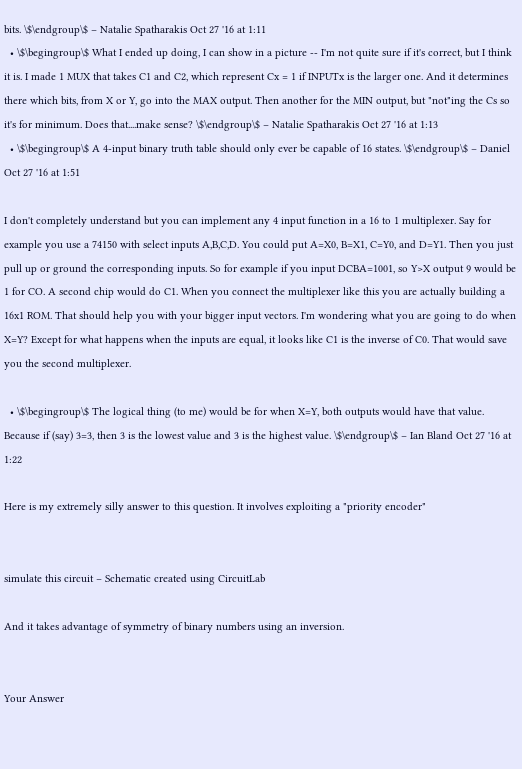bits. \$\endgroup\$ – Natalie Spatharakis Oct 27 '16 at 1:11
  • \$\begingroup\$ What I ended up doing, I can show in a picture -- I'm not quite sure if it's correct, but I think it is. I made 1 MUX that takes C1 and C2, which represent Cx = 1 if INPUTx is the larger one. And it determines there which bits, from X or Y, go into the MAX output. Then another for the MIN output, but "not"ing the Cs so it's for minimum. Does that....make sense? \$\endgroup\$ – Natalie Spatharakis Oct 27 '16 at 1:13
  • \$\begingroup\$ A 4-input binary truth table should only ever be capable of 16 states. \$\endgroup\$ – Daniel Oct 27 '16 at 1:51

I don't completely understand but you can implement any 4 input function in a 16 to 1 multiplexer. Say for example you use a 74150 with select inputs A,B,C,D. You could put A=X0, B=X1, C=Y0, and D=Y1. Then you just pull up or ground the corresponding inputs. So for example if you input DCBA=1001, so Y>X output 9 would be 1 for CO. A second chip would do C1. When you connect the multiplexer like this you are actually building a 16x1 ROM. That should help you with your bigger input vectors. I'm wondering what you are going to do when X=Y? Except for what happens when the inputs are equal, it looks like C1 is the inverse of C0. That would save you the second multiplexer.

  • \$\begingroup\$ The logical thing (to me) would be for when X=Y, both outputs would have that value. Because if (say) 3=3, then 3 is the lowest value and 3 is the highest value. \$\endgroup\$ – Ian Bland Oct 27 '16 at 1:22

Here is my extremely silly answer to this question. It involves exploiting a "priority encoder"


simulate this circuit – Schematic created using CircuitLab

And it takes advantage of symmetry of binary numbers using an inversion.


Your Answer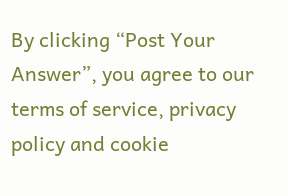By clicking “Post Your Answer”, you agree to our terms of service, privacy policy and cookie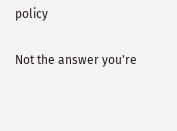policy

Not the answer you're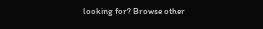looking for? Browse other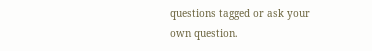questions tagged or ask your own question.